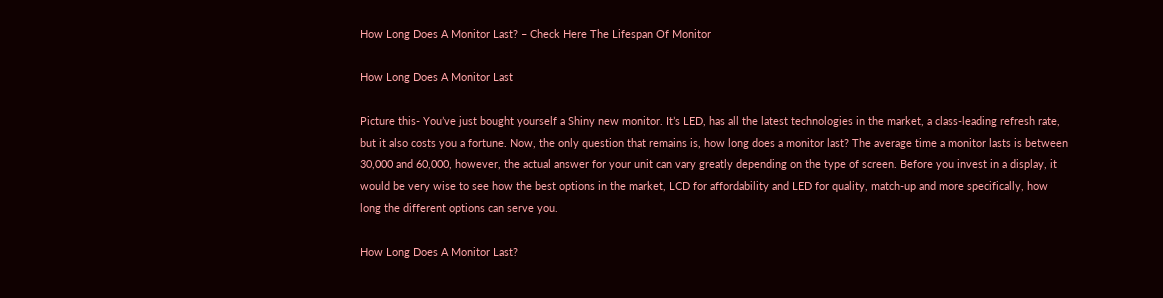How Long Does A Monitor Last? – Check Here The Lifespan Of Monitor

How Long Does A Monitor Last

Picture this- You’ve just bought yourself a Shiny new monitor. It’s LED, has all the latest technologies in the market, a class-leading refresh rate, but it also costs you a fortune. Now, the only question that remains is, how long does a monitor last? The average time a monitor lasts is between 30,000 and 60,000, however, the actual answer for your unit can vary greatly depending on the type of screen. Before you invest in a display, it would be very wise to see how the best options in the market, LCD for affordability and LED for quality, match-up and more specifically, how long the different options can serve you.

How Long Does A Monitor Last?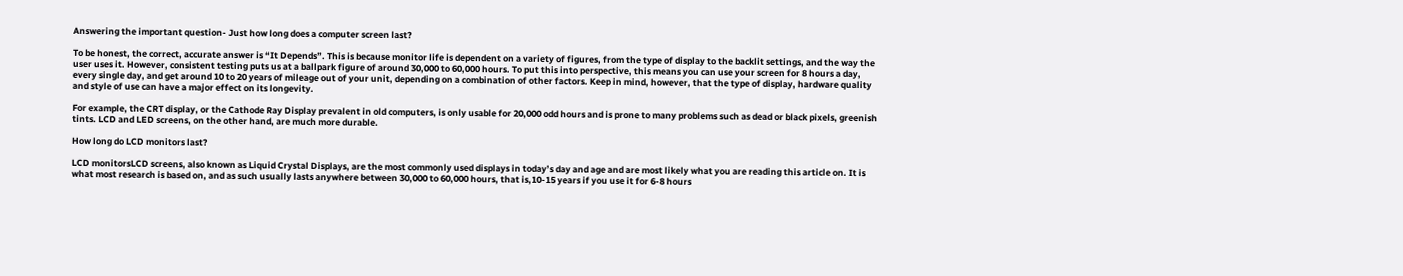Answering the important question- Just how long does a computer screen last?

To be honest, the correct, accurate answer is “It Depends”. This is because monitor life is dependent on a variety of figures, from the type of display to the backlit settings, and the way the user uses it. However, consistent testing puts us at a ballpark figure of around 30,000 to 60,000 hours. To put this into perspective, this means you can use your screen for 8 hours a day, every single day, and get around 10 to 20 years of mileage out of your unit, depending on a combination of other factors. Keep in mind, however, that the type of display, hardware quality and style of use can have a major effect on its longevity.

For example, the CRT display, or the Cathode Ray Display prevalent in old computers, is only usable for 20,000 odd hours and is prone to many problems such as dead or black pixels, greenish tints. LCD and LED screens, on the other hand, are much more durable.

How long do LCD monitors last?

LCD monitorsLCD screens, also known as Liquid Crystal Displays, are the most commonly used displays in today’s day and age and are most likely what you are reading this article on. It is what most research is based on, and as such usually lasts anywhere between 30,000 to 60,000 hours, that is,10-15 years if you use it for 6-8 hours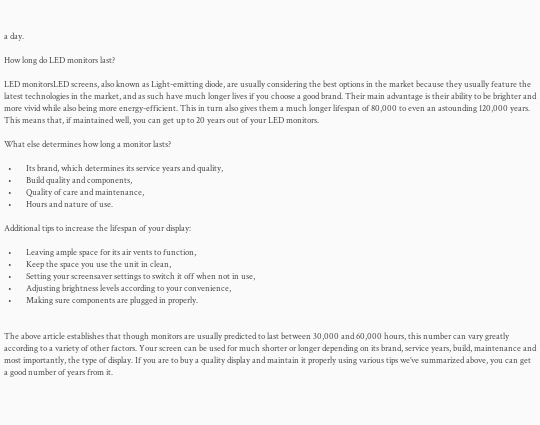a day.

How long do LED monitors last?

LED monitorsLED screens, also known as Light-emitting diode, are usually considering the best options in the market because they usually feature the latest technologies in the market, and as such have much longer lives if you choose a good brand. Their main advantage is their ability to be brighter and more vivid while also being more energy-efficient. This in turn also gives them a much longer lifespan of 80,000 to even an astounding 120,000 years. This means that, if maintained well, you can get up to 20 years out of your LED monitors.

What else determines how long a monitor lasts?

  •       Its brand, which determines its service years and quality,
  •       Build quality and components,
  •       Quality of care and maintenance,
  •       Hours and nature of use.

Additional tips to increase the lifespan of your display:

  •       Leaving ample space for its air vents to function,
  •       Keep the space you use the unit in clean,
  •       Setting your screensaver settings to switch it off when not in use,
  •       Adjusting brightness levels according to your convenience,
  •       Making sure components are plugged in properly.


The above article establishes that though monitors are usually predicted to last between 30,000 and 60,000 hours, this number can vary greatly according to a variety of other factors. Your screen can be used for much shorter or longer depending on its brand, service years, build, maintenance and most importantly, the type of display. If you are to buy a quality display and maintain it properly using various tips we’ve summarized above, you can get a good number of years from it.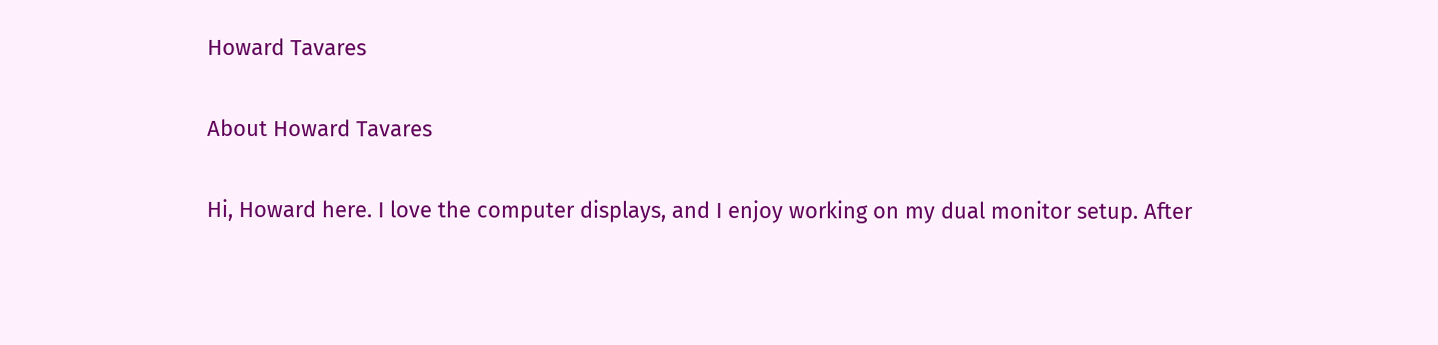Howard Tavares

About Howard Tavares

Hi, Howard here. I love the computer displays, and I enjoy working on my dual monitor setup. After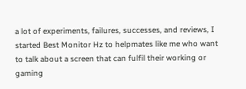a lot of experiments, failures, successes, and reviews, I started Best Monitor Hz to helpmates like me who want to talk about a screen that can fulfil their working or gaming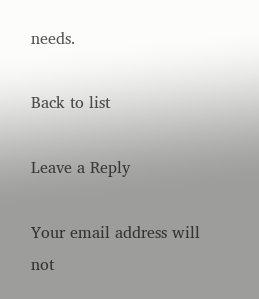needs.

Back to list

Leave a Reply

Your email address will not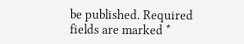be published. Required fields are marked *